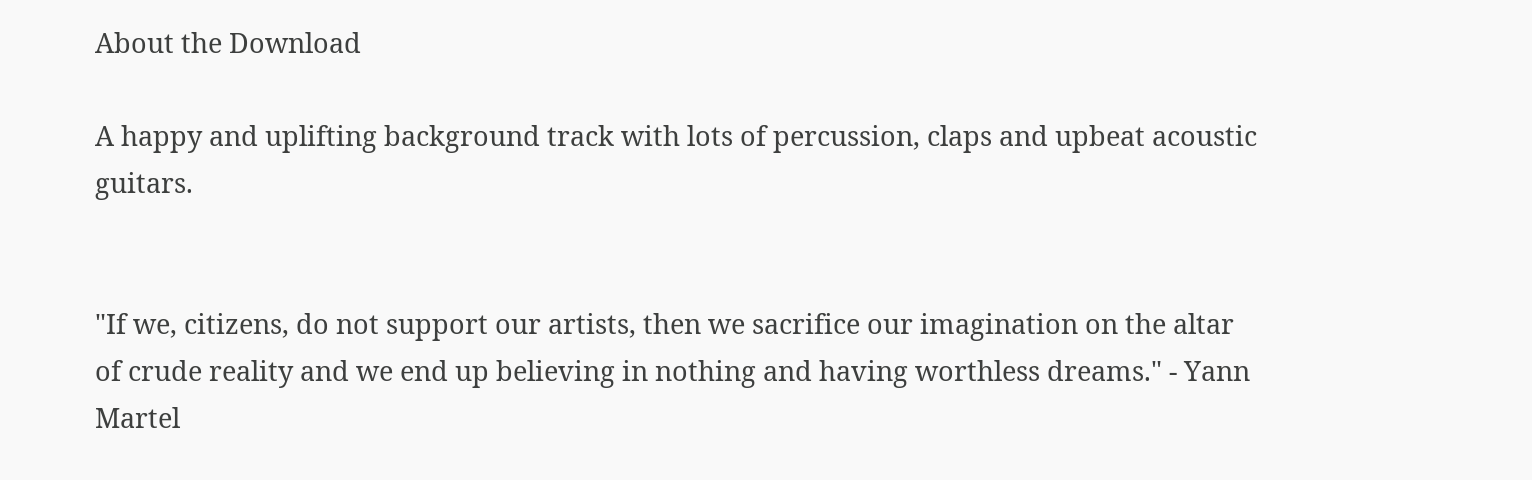About the Download

A happy and uplifting background track with lots of percussion, claps and upbeat acoustic guitars.


"If we, citizens, do not support our artists, then we sacrifice our imagination on the altar of crude reality and we end up believing in nothing and having worthless dreams." - Yann Martel